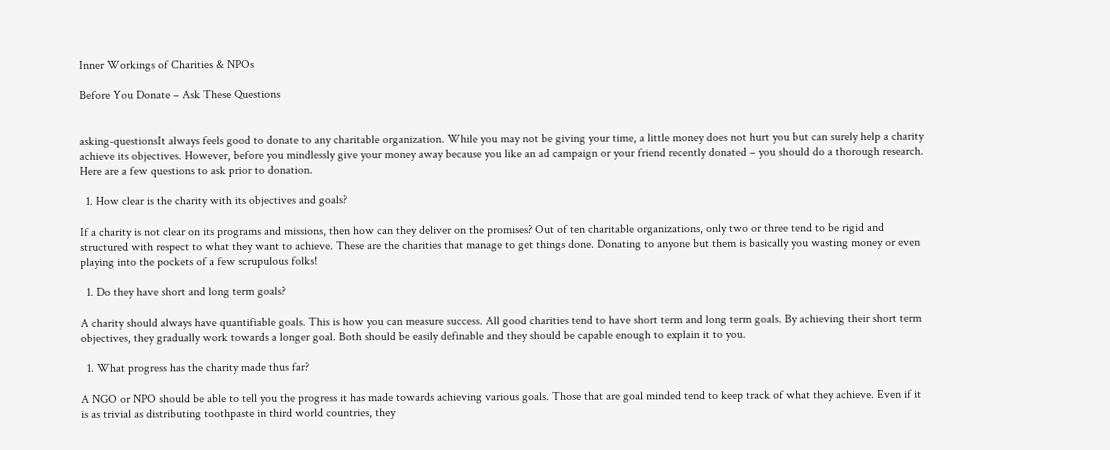Inner Workings of Charities & NPOs

Before You Donate – Ask These Questions


asking-questionsIt always feels good to donate to any charitable organization. While you may not be giving your time, a little money does not hurt you but can surely help a charity achieve its objectives. However, before you mindlessly give your money away because you like an ad campaign or your friend recently donated – you should do a thorough research. Here are a few questions to ask prior to donation.

  1. How clear is the charity with its objectives and goals?

If a charity is not clear on its programs and missions, then how can they deliver on the promises? Out of ten charitable organizations, only two or three tend to be rigid and structured with respect to what they want to achieve. These are the charities that manage to get things done. Donating to anyone but them is basically you wasting money or even playing into the pockets of a few scrupulous folks!

  1. Do they have short and long term goals?

A charity should always have quantifiable goals. This is how you can measure success. All good charities tend to have short term and long term goals. By achieving their short term objectives, they gradually work towards a longer goal. Both should be easily definable and they should be capable enough to explain it to you.

  1. What progress has the charity made thus far?

A NGO or NPO should be able to tell you the progress it has made towards achieving various goals. Those that are goal minded tend to keep track of what they achieve. Even if it is as trivial as distributing toothpaste in third world countries, they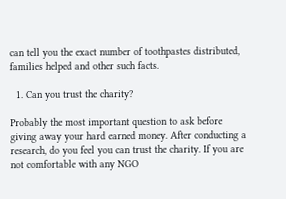can tell you the exact number of toothpastes distributed, families helped and other such facts.

  1. Can you trust the charity?

Probably the most important question to ask before giving away your hard earned money. After conducting a research, do you feel you can trust the charity. If you are not comfortable with any NGO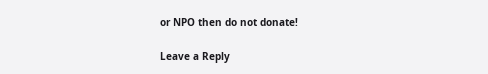or NPO then do not donate!

Leave a Reply